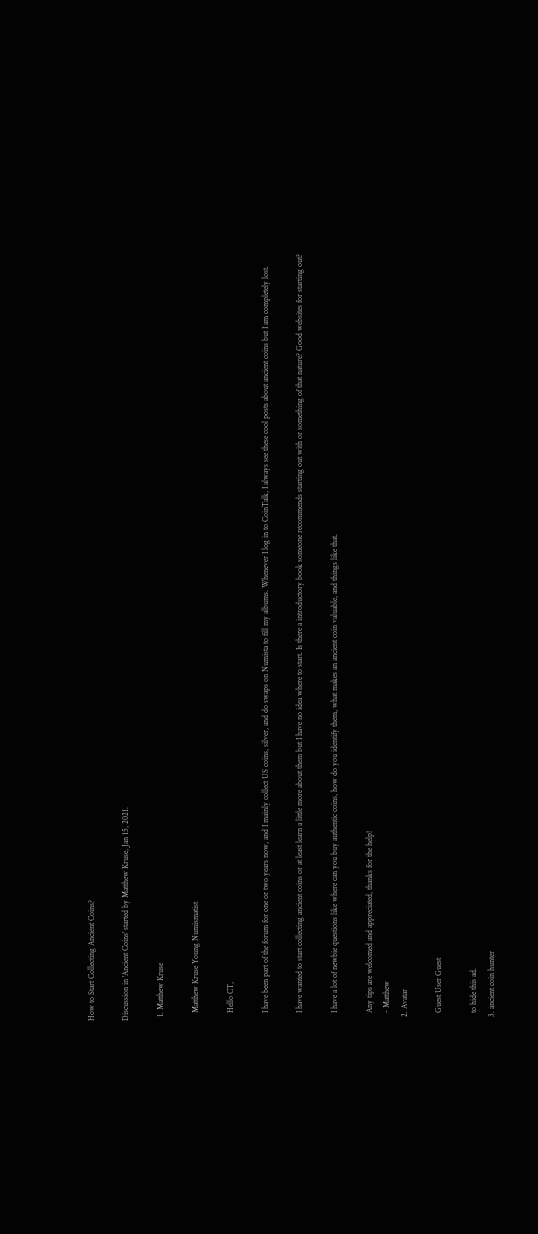How to Start Collecting Ancient Coins?

Discussion in 'Ancient Coins' started by Matthew Kruse, Jan 15, 2021.

  1. Matthew Kruse

    Matthew Kruse Young Numismatist

    Hello CT,

    I have been part of the forum for one or two years now, and I mainly collect US coins, silver, and do swaps on Numista to fill my albums. Whenever I log in to CoinTalk, I always see these cool posts about ancient coins but I am completely lost.

    I have wanted to start collecting ancient coins or at least learn a little more about them but I have no idea where to start. Is there a introductory book someone recommends starting out with or something of that nature? Good websites for starting out?

    I have a lot of newbie questions like where can you buy authentic coins, how do you identify them, what makes an ancient coin valuable, and things like that.

    Any tips are welcomed and appreciated, thanks for the help!
    - Matthew
  2. Avatar

    Guest User Guest

    to hide this ad.
  3. ancient coin hunter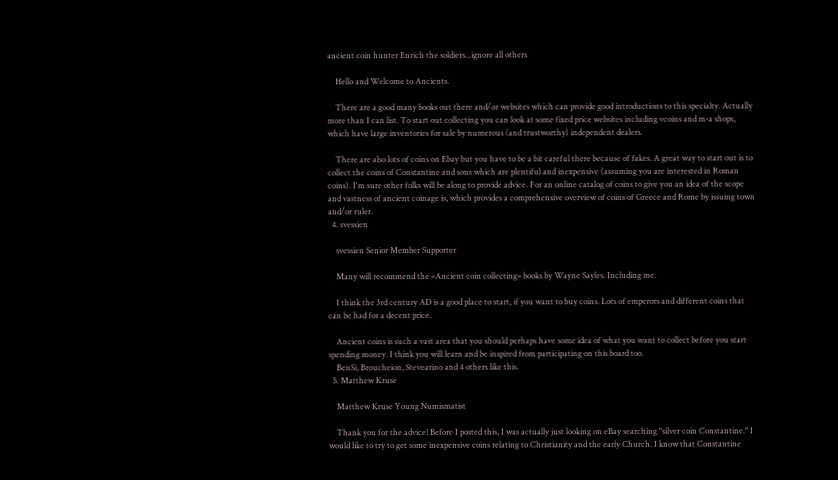ancient coin hunter Enrich the soldiers...ignore all others

    Hello and Welcome to Ancients.

    There are a good many books out there and/or websites which can provide good introductions to this specialty. Actually more than I can list. To start out collecting you can look at some fixed price websites including vcoins and m-a shops, which have large inventories for sale by numerous (and trustworthy) independent dealers.

    There are also lots of coins on Ebay but you have to be a bit careful there because of fakes. A great way to start out is to collect the coins of Constantine and sons which are plentiful and inexpensive (assuming you are interested in Roman coins). I'm sure other folks will be along to provide advice. For an online catalog of coins to give you an idea of the scope and vastness of ancient coinage is, which provides a comprehensive overview of coins of Greece and Rome by issuing town and/or ruler.
  4. svessien

    svessien Senior Member Supporter

    Many will recommend the «Ancient coin collecting» books by Wayne Sayles. Including me.

    I think the 3rd century AD is a good place to start, if you want to buy coins. Lots of emperors and different coins that can be had for a decent price.

    Ancient coins is such a vast area that you should perhaps have some idea of what you want to collect before you start spending money. I think you will learn and be inspired from participating on this board too.
    BenSi, Broucheion, Stevearino and 4 others like this.
  5. Matthew Kruse

    Matthew Kruse Young Numismatist

    Thank you for the advice! Before I posted this, I was actually just looking on eBay searching "silver coin Constantine." I would like to try to get some inexpensive coins relating to Christianity and the early Church. I know that Constantine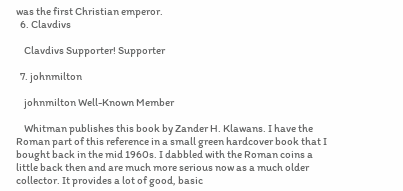was the first Christian emperor.
  6. Clavdivs

    Clavdivs Supporter! Supporter

  7. johnmilton

    johnmilton Well-Known Member

    Whitman publishes this book by Zander H. Klawans. I have the Roman part of this reference in a small green hardcover book that I bought back in the mid 1960s. I dabbled with the Roman coins a little back then and are much more serious now as a much older collector. It provides a lot of good, basic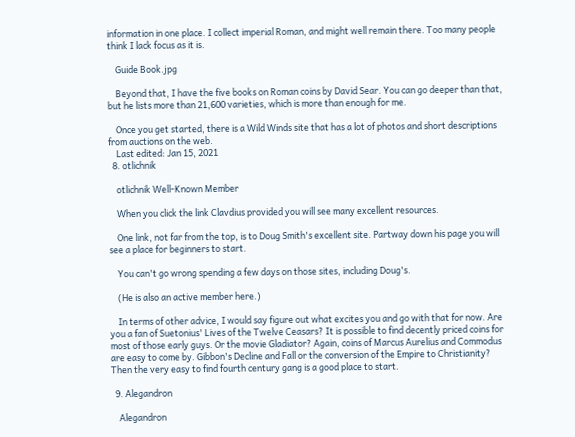information in one place. I collect imperial Roman, and might well remain there. Too many people think I lack focus as it is.

    Guide Book.jpg

    Beyond that, I have the five books on Roman coins by David Sear. You can go deeper than that, but he lists more than 21,600 varieties, which is more than enough for me.

    Once you get started, there is a Wild Winds site that has a lot of photos and short descriptions from auctions on the web.
    Last edited: Jan 15, 2021
  8. otlichnik

    otlichnik Well-Known Member

    When you click the link Clavdius provided you will see many excellent resources.

    One link, not far from the top, is to Doug Smith's excellent site. Partway down his page you will see a place for beginners to start.

    You can't go wrong spending a few days on those sites, including Doug's.

    (He is also an active member here.)

    In terms of other advice, I would say figure out what excites you and go with that for now. Are you a fan of Suetonius' Lives of the Twelve Ceasars? It is possible to find decently priced coins for most of those early guys. Or the movie Gladiator? Again, coins of Marcus Aurelius and Commodus are easy to come by. Gibbon's Decline and Fall or the conversion of the Empire to Christianity? Then the very easy to find fourth century gang is a good place to start.

  9. Alegandron

    Alegandron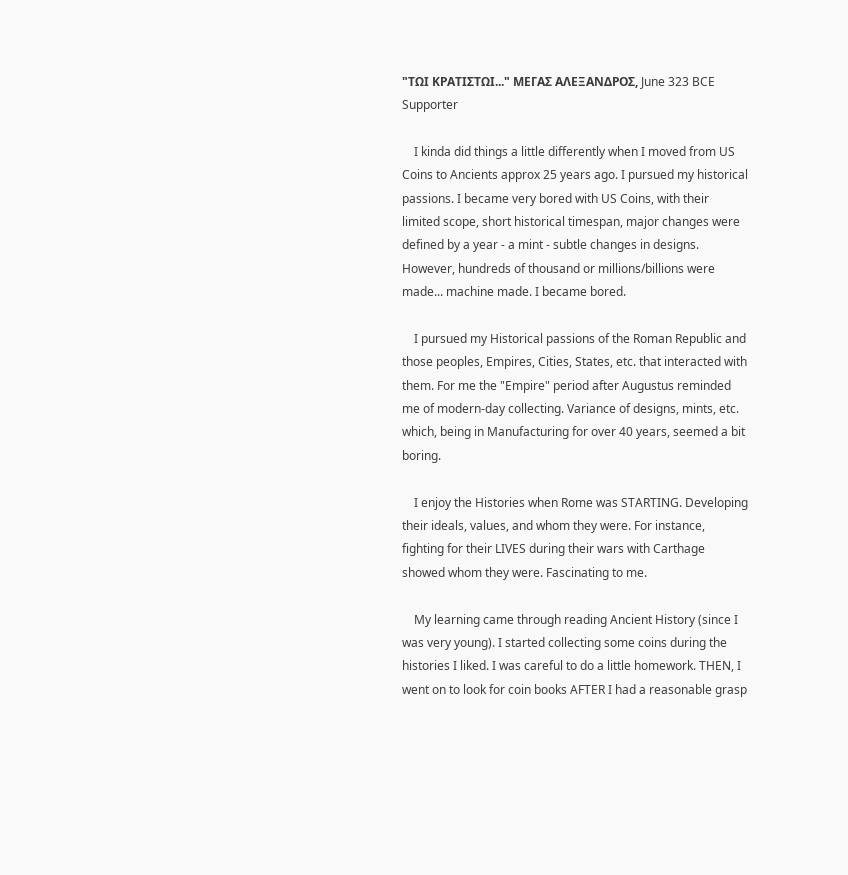"ΤΩΙ ΚΡΑΤΙΣΤΩΙ..." ΜΕΓΑΣ ΑΛΕΞΑΝΔΡΟΣ, June 323 BCE Supporter

    I kinda did things a little differently when I moved from US Coins to Ancients approx 25 years ago. I pursued my historical passions. I became very bored with US Coins, with their limited scope, short historical timespan, major changes were defined by a year - a mint - subtle changes in designs. However, hundreds of thousand or millions/billions were made... machine made. I became bored.

    I pursued my Historical passions of the Roman Republic and those peoples, Empires, Cities, States, etc. that interacted with them. For me the "Empire" period after Augustus reminded me of modern-day collecting. Variance of designs, mints, etc. which, being in Manufacturing for over 40 years, seemed a bit boring.

    I enjoy the Histories when Rome was STARTING. Developing their ideals, values, and whom they were. For instance, fighting for their LIVES during their wars with Carthage showed whom they were. Fascinating to me.

    My learning came through reading Ancient History (since I was very young). I started collecting some coins during the histories I liked. I was careful to do a little homework. THEN, I went on to look for coin books AFTER I had a reasonable grasp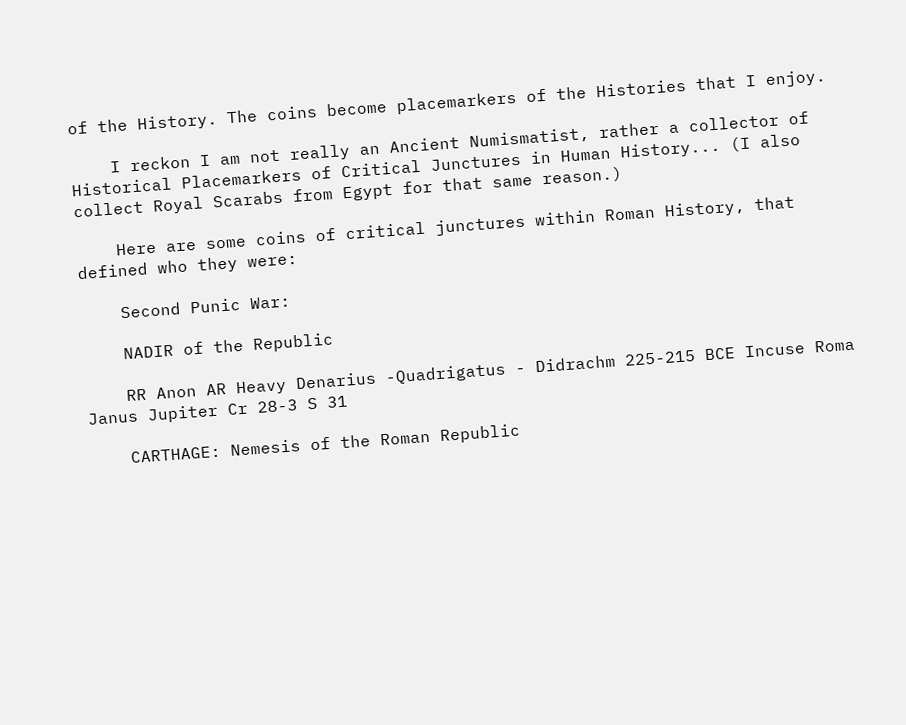of the History. The coins become placemarkers of the Histories that I enjoy.

    I reckon I am not really an Ancient Numismatist, rather a collector of Historical Placemarkers of Critical Junctures in Human History... (I also collect Royal Scarabs from Egypt for that same reason.)

    Here are some coins of critical junctures within Roman History, that defined who they were:

    Second Punic War:

    NADIR of the Republic

    RR Anon AR Heavy Denarius -Quadrigatus - Didrachm 225-215 BCE Incuse Roma Janus Jupiter Cr 28-3 S 31

    CARTHAGE: Nemesis of the Roman Republic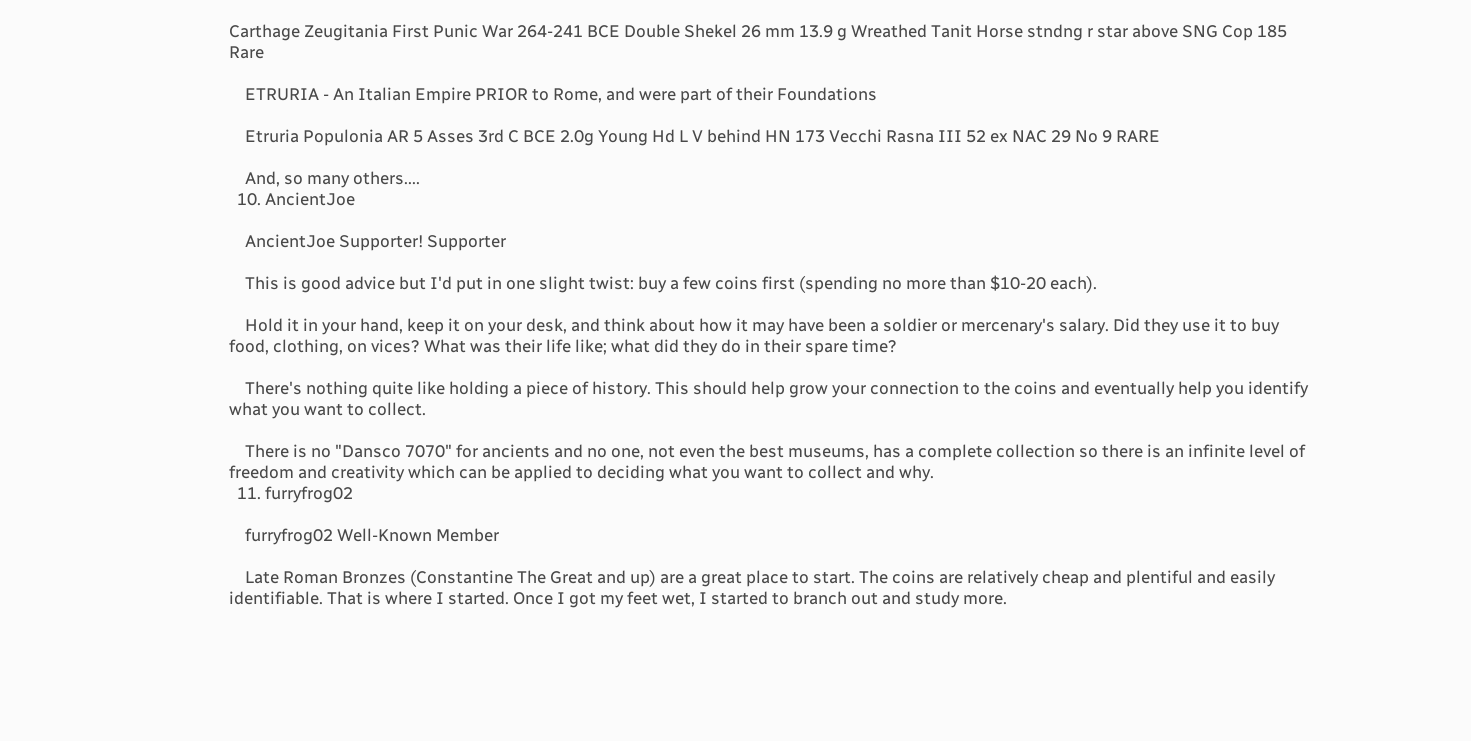Carthage Zeugitania First Punic War 264-241 BCE Double Shekel 26 mm 13.9 g Wreathed Tanit Horse stndng r star above SNG Cop 185 Rare

    ETRURIA - An Italian Empire PRIOR to Rome, and were part of their Foundations

    Etruria Populonia AR 5 Asses 3rd C BCE 2.0g Young Hd L V behind HN 173 Vecchi Rasna III 52 ex NAC 29 No 9 RARE

    And, so many others....
  10. AncientJoe

    AncientJoe Supporter! Supporter

    This is good advice but I'd put in one slight twist: buy a few coins first (spending no more than $10-20 each).

    Hold it in your hand, keep it on your desk, and think about how it may have been a soldier or mercenary's salary. Did they use it to buy food, clothing, on vices? What was their life like; what did they do in their spare time?

    There's nothing quite like holding a piece of history. This should help grow your connection to the coins and eventually help you identify what you want to collect.

    There is no "Dansco 7070" for ancients and no one, not even the best museums, has a complete collection so there is an infinite level of freedom and creativity which can be applied to deciding what you want to collect and why.
  11. furryfrog02

    furryfrog02 Well-Known Member

    Late Roman Bronzes (Constantine The Great and up) are a great place to start. The coins are relatively cheap and plentiful and easily identifiable. That is where I started. Once I got my feet wet, I started to branch out and study more.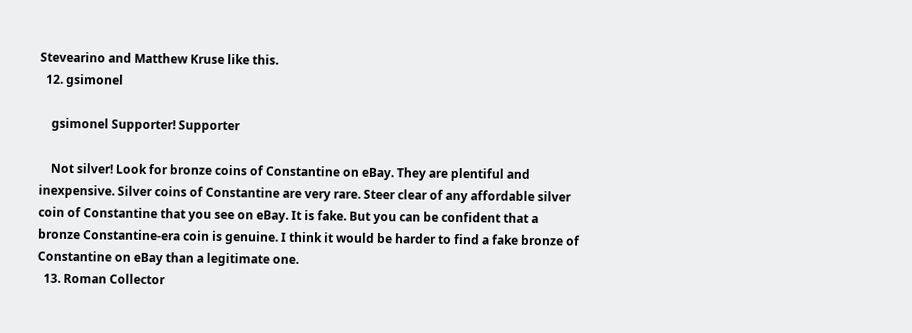Stevearino and Matthew Kruse like this.
  12. gsimonel

    gsimonel Supporter! Supporter

    Not silver! Look for bronze coins of Constantine on eBay. They are plentiful and inexpensive. Silver coins of Constantine are very rare. Steer clear of any affordable silver coin of Constantine that you see on eBay. It is fake. But you can be confident that a bronze Constantine-era coin is genuine. I think it would be harder to find a fake bronze of Constantine on eBay than a legitimate one.
  13. Roman Collector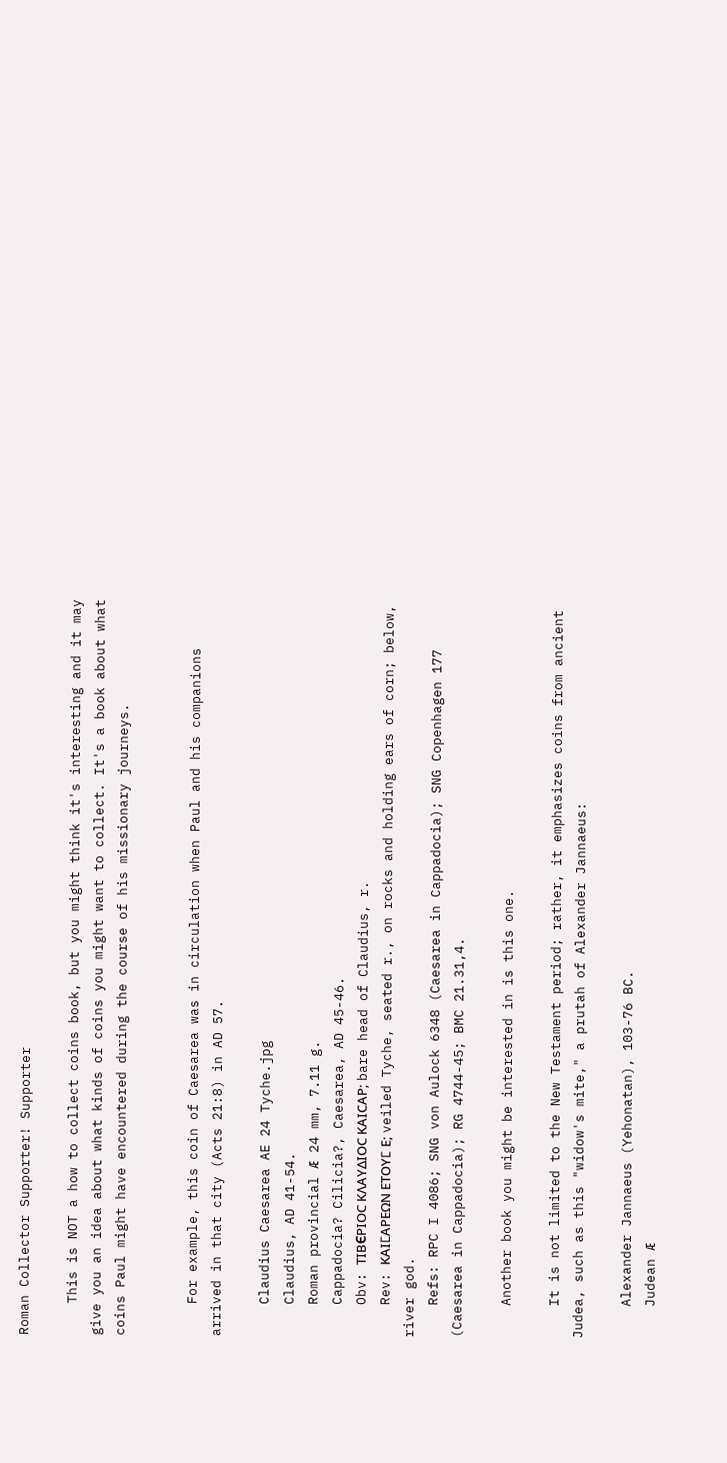Roman Collector Supporter! Supporter

    This is NOT a how to collect coins book, but you might think it's interesting and it may give you an idea about what kinds of coins you might want to collect. It's a book about what coins Paul might have encountered during the course of his missionary journeys.


    For example, this coin of Caesarea was in circulation when Paul and his companions arrived in that city (Acts 21:8) in AD 57.

    Claudius Caesarea AE 24 Tyche.jpg
    Claudius, AD 41-54.
    Roman provincial Æ 24 mm, 7.11 g.
    Cappadocia? Cilicia?, Caesarea, AD 45-46.
    Obv: ΤΙΒЄΡΙΟϹ ΚΛΑΥΔΙΟϹ ΚΑΙϹΑΡ; bare head of Claudius, r.
    Rev: ΚΑΙⳞΑΡΕΩΝ ΕΤΟΥⳞ Ε; veiled Tyche, seated r., on rocks and holding ears of corn; below, river god.
    Refs: RPC I 4086; SNG von Aulock 6348 (Caesarea in Cappadocia); SNG Copenhagen 177 (Caesarea in Cappadocia); RG 4744-45; BMC 21.31,4.

    Another book you might be interested in is this one.

    It is not limited to the New Testament period; rather, it emphasizes coins from ancient Judea, such as this "widow's mite," a prutah of Alexander Jannaeus:

    Alexander Jannaeus (Yehonatan), 103-76 BC.
    Judean Æ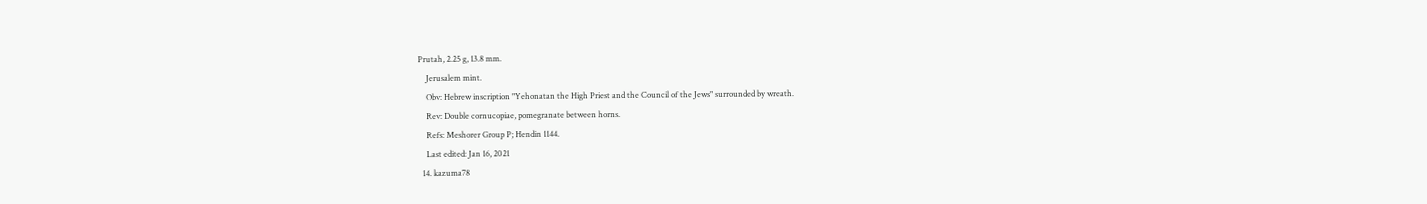Prutah, 2.25 g, 13.8 mm.
    Jerusalem mint.
    Obv: Hebrew inscription "Yehonatan the High Priest and the Council of the Jews" surrounded by wreath.
    Rev: Double cornucopiae, pomegranate between horns.
    Refs: Meshorer Group P; Hendin 1144.
    Last edited: Jan 16, 2021
  14. kazuma78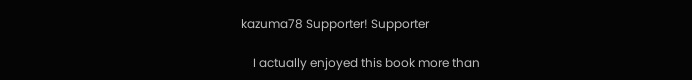kazuma78 Supporter! Supporter

    I actually enjoyed this book more than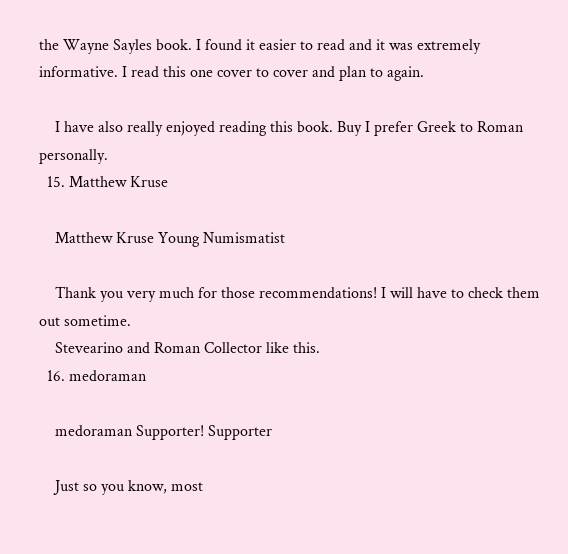the Wayne Sayles book. I found it easier to read and it was extremely informative. I read this one cover to cover and plan to again.

    I have also really enjoyed reading this book. Buy I prefer Greek to Roman personally.
  15. Matthew Kruse

    Matthew Kruse Young Numismatist

    Thank you very much for those recommendations! I will have to check them out sometime.
    Stevearino and Roman Collector like this.
  16. medoraman

    medoraman Supporter! Supporter

    Just so you know, most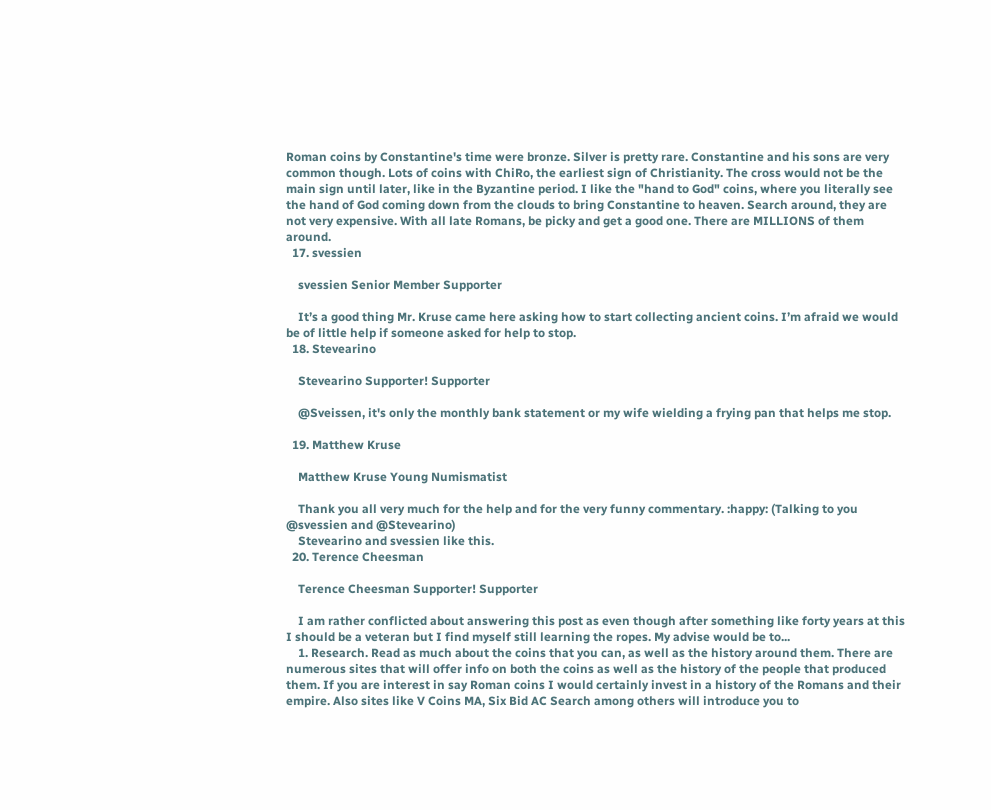Roman coins by Constantine's time were bronze. Silver is pretty rare. Constantine and his sons are very common though. Lots of coins with ChiRo, the earliest sign of Christianity. The cross would not be the main sign until later, like in the Byzantine period. I like the "hand to God" coins, where you literally see the hand of God coming down from the clouds to bring Constantine to heaven. Search around, they are not very expensive. With all late Romans, be picky and get a good one. There are MILLIONS of them around.
  17. svessien

    svessien Senior Member Supporter

    It’s a good thing Mr. Kruse came here asking how to start collecting ancient coins. I’m afraid we would be of little help if someone asked for help to stop.
  18. Stevearino

    Stevearino Supporter! Supporter

    @Sveissen, it's only the monthly bank statement or my wife wielding a frying pan that helps me stop.

  19. Matthew Kruse

    Matthew Kruse Young Numismatist

    Thank you all very much for the help and for the very funny commentary. :happy: (Talking to you @svessien and @Stevearino)
    Stevearino and svessien like this.
  20. Terence Cheesman

    Terence Cheesman Supporter! Supporter

    I am rather conflicted about answering this post as even though after something like forty years at this I should be a veteran but I find myself still learning the ropes. My advise would be to...
    1. Research. Read as much about the coins that you can, as well as the history around them. There are numerous sites that will offer info on both the coins as well as the history of the people that produced them. If you are interest in say Roman coins I would certainly invest in a history of the Romans and their empire. Also sites like V Coins MA, Six Bid AC Search among others will introduce you to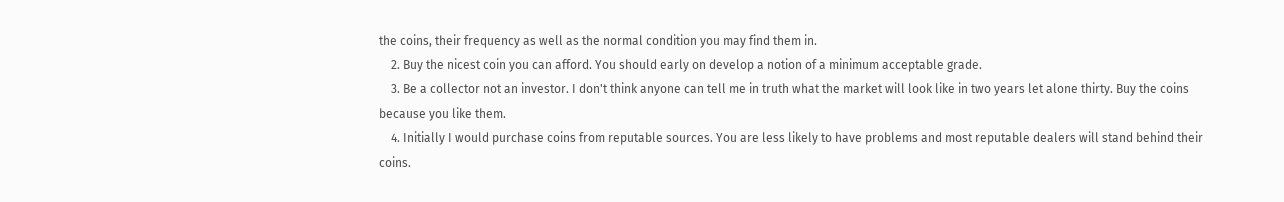the coins, their frequency as well as the normal condition you may find them in.
    2. Buy the nicest coin you can afford. You should early on develop a notion of a minimum acceptable grade.
    3. Be a collector not an investor. I don't think anyone can tell me in truth what the market will look like in two years let alone thirty. Buy the coins because you like them.
    4. Initially I would purchase coins from reputable sources. You are less likely to have problems and most reputable dealers will stand behind their coins.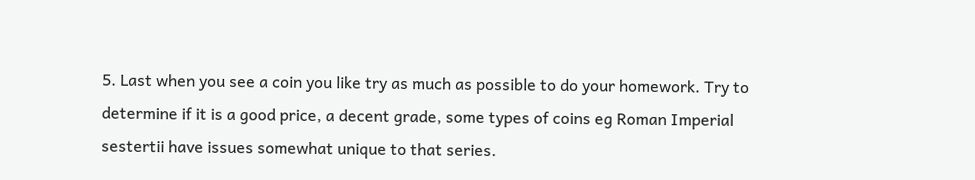5. Last when you see a coin you like try as much as possible to do your homework. Try to determine if it is a good price, a decent grade, some types of coins eg Roman Imperial sestertii have issues somewhat unique to that series.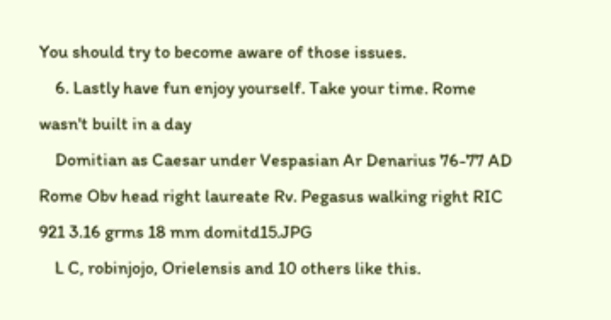You should try to become aware of those issues.
    6. Lastly have fun enjoy yourself. Take your time. Rome wasn't built in a day
    Domitian as Caesar under Vespasian Ar Denarius 76-77 AD Rome Obv head right laureate Rv. Pegasus walking right RIC 921 3.16 grms 18 mm domitd15.JPG
    L C, robinjojo, Orielensis and 10 others like this.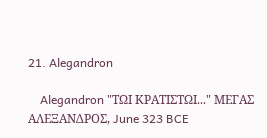21. Alegandron

    Alegandron "ΤΩΙ ΚΡΑΤΙΣΤΩΙ..." ΜΕΓΑΣ ΑΛΕΞΑΝΔΡΟΣ, June 323 BCE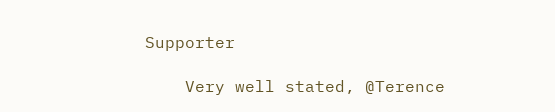Supporter

    Very well stated, @Terence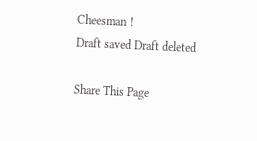Cheesman !
Draft saved Draft deleted

Share This Page